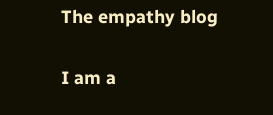The empathy blog

I am a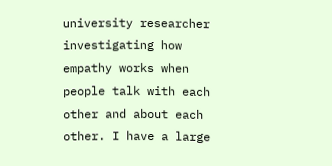university researcher investigating how empathy works when people talk with each other and about each other. I have a large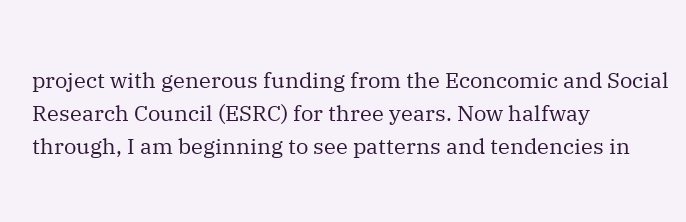project with generous funding from the Econcomic and Social Research Council (ESRC) for three years. Now halfway through, I am beginning to see patterns and tendencies in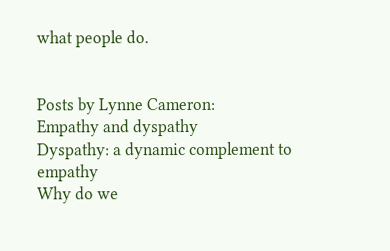what people do.


Posts by Lynne Cameron:
Empathy and dyspathy
Dyspathy: a dynamic complement to empathy
Why do we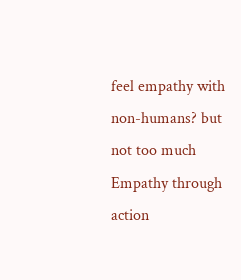feel empathy with non-humans? but not too much
Empathy through action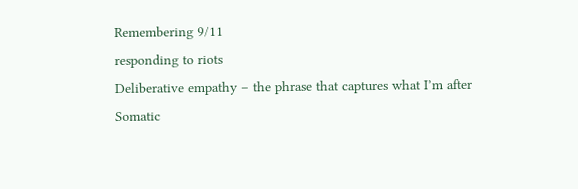Remembering 9/11
responding to riots
Deliberative empathy – the phrase that captures what I’m after
Somatic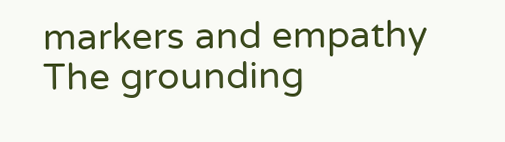markers and empathy
The grounding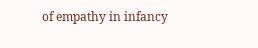of empathy in infancy